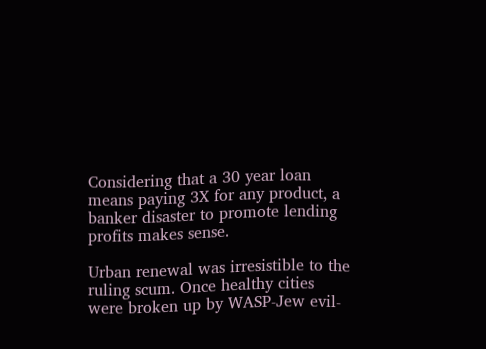Considering that a 30 year loan means paying 3X for any product, a banker disaster to promote lending profits makes sense.

Urban renewal was irresistible to the ruling scum. Once healthy cities were broken up by WASP-Jew evil-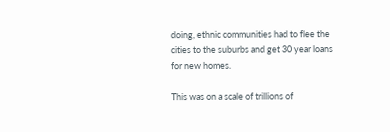doing, ethnic communities had to flee the cities to the suburbs and get 30 year loans for new homes.

This was on a scale of trillions of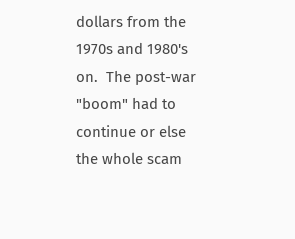dollars from the 1970s and 1980's on.  The post-war "boom" had to continue or else the whole scam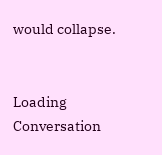would collapse.


Loading Conversation